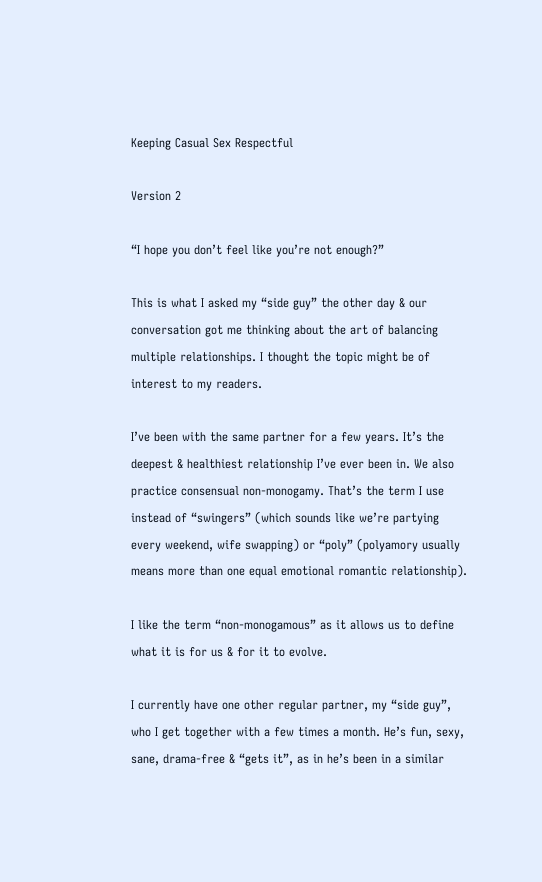Keeping Casual Sex Respectful

Version 2

“I hope you don’t feel like you’re not enough?”

This is what I asked my “side guy” the other day & our conversation got me thinking about the art of balancing multiple relationships. I thought the topic might be of interest to my readers.

I’ve been with the same partner for a few years. It’s the deepest & healthiest relationship I’ve ever been in. We also practice consensual non-monogamy. That’s the term I use instead of “swingers” (which sounds like we’re partying every weekend, wife swapping) or “poly” (polyamory usually means more than one equal emotional romantic relationship).

I like the term “non-monogamous” as it allows us to define what it is for us & for it to evolve.

I currently have one other regular partner, my “side guy”, who I get together with a few times a month. He’s fun, sexy, sane, drama-free & “gets it”, as in he’s been in a similar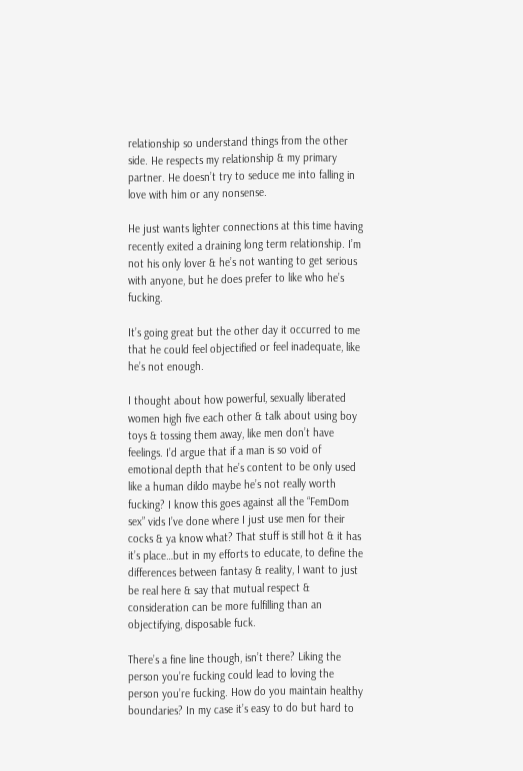relationship so understand things from the other side. He respects my relationship & my primary partner. He doesn’t try to seduce me into falling in love with him or any nonsense.

He just wants lighter connections at this time having recently exited a draining long term relationship. I’m not his only lover & he’s not wanting to get serious with anyone, but he does prefer to like who he’s fucking.

It’s going great but the other day it occurred to me that he could feel objectified or feel inadequate, like he’s not enough.

I thought about how powerful, sexually liberated women high five each other & talk about using boy toys & tossing them away, like men don’t have feelings. I’d argue that if a man is so void of emotional depth that he’s content to be only used like a human dildo maybe he’s not really worth fucking? I know this goes against all the “FemDom sex” vids I’ve done where I just use men for their cocks & ya know what? That stuff is still hot & it has it’s place…but in my efforts to educate, to define the differences between fantasy & reality, I want to just be real here & say that mutual respect & consideration can be more fulfilling than an objectifying, disposable fuck.

There’s a fine line though, isn’t there? Liking the person you’re fucking could lead to loving the person you’re fucking. How do you maintain healthy boundaries? In my case it’s easy to do but hard to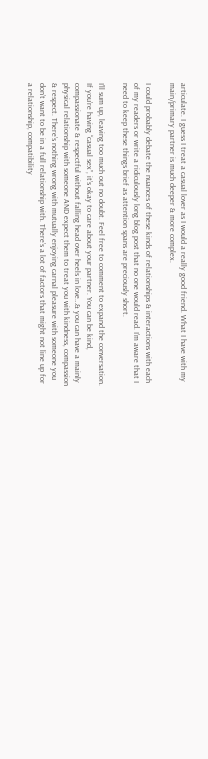articulate. I guess I treat a casual lover as I would a really good friend. What I have with my main/primary partner is much deeper & more complex.

I could probably debate the nuances of these kinds of relationships & interactions with each of my readers or write a ridiculously long blog post that no one would read. I’m aware that I need to keep these things brief as attention spans are preciously short.

I’ll sum up, leaving too much out no doubt. Feel free to comment to expand the conversation. If you’re having “casual sex”, it’s okay to care about your partner. You can be kind, compassionate & respectful without falling head over heels in love…& you can have a mainly physical relationship with someone AND expect them to treat you with kindness, compassion & respect. There’s nothing wrong with mutually enjoying carnal pleasure with someone you don’t want to be in a full relationship with. There’s a lot of factors that might not line up for a relationship, compatibility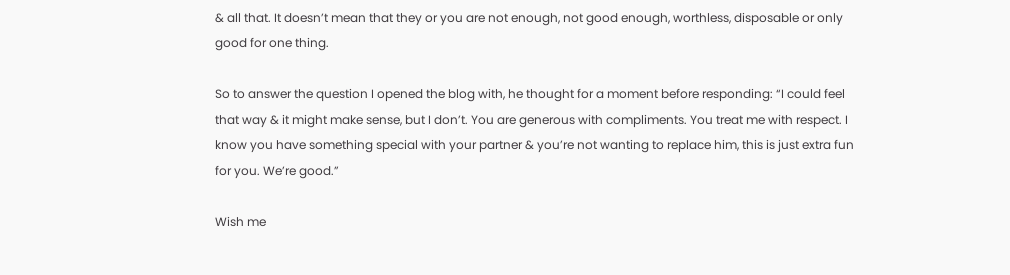& all that. It doesn’t mean that they or you are not enough, not good enough, worthless, disposable or only good for one thing.

So to answer the question I opened the blog with, he thought for a moment before responding: “I could feel that way & it might make sense, but I don’t. You are generous with compliments. You treat me with respect. I know you have something special with your partner & you’re not wanting to replace him, this is just extra fun for you. We’re good.”

Wish me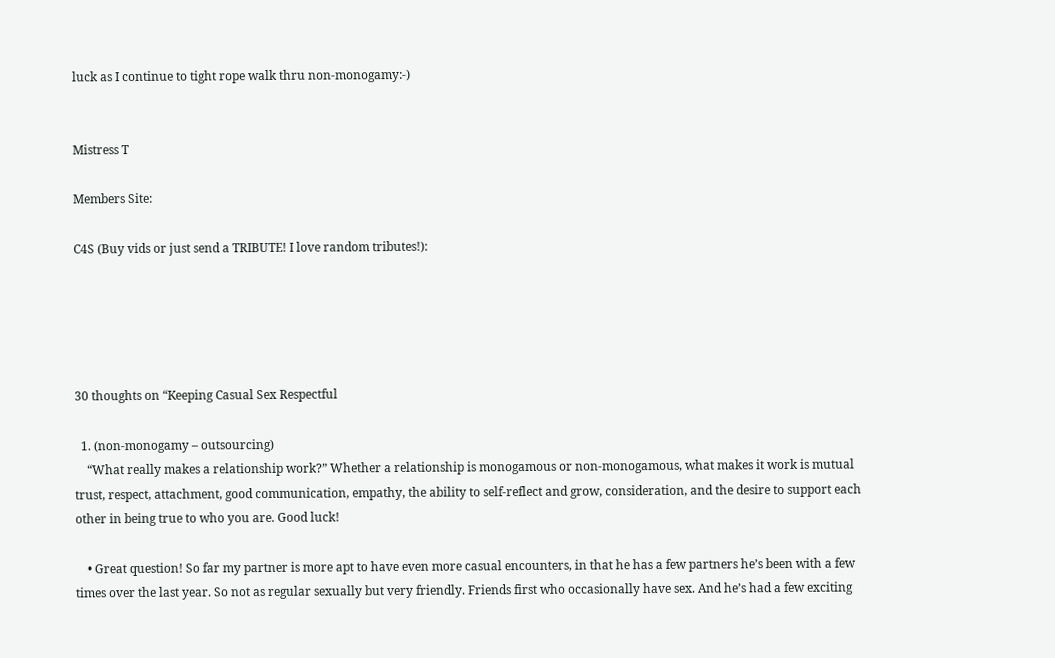luck as I continue to tight rope walk thru non-monogamy:-)


Mistress T

Members Site:

C4S (Buy vids or just send a TRIBUTE! I love random tributes!):





30 thoughts on “Keeping Casual Sex Respectful

  1. (non-monogamy – outsourcing)
    “What really makes a relationship work?” Whether a relationship is monogamous or non-monogamous, what makes it work is mutual trust, respect, attachment, good communication, empathy, the ability to self-reflect and grow, consideration, and the desire to support each other in being true to who you are. Good luck!

    • Great question! So far my partner is more apt to have even more casual encounters, in that he has a few partners he’s been with a few times over the last year. So not as regular sexually but very friendly. Friends first who occasionally have sex. And he’s had a few exciting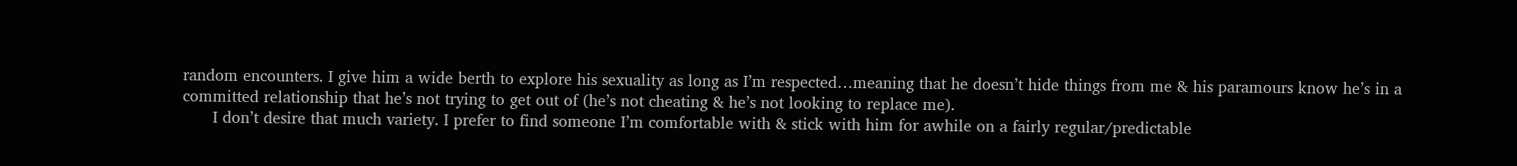random encounters. I give him a wide berth to explore his sexuality as long as I’m respected…meaning that he doesn’t hide things from me & his paramours know he’s in a committed relationship that he’s not trying to get out of (he’s not cheating & he’s not looking to replace me).
      I don’t desire that much variety. I prefer to find someone I’m comfortable with & stick with him for awhile on a fairly regular/predictable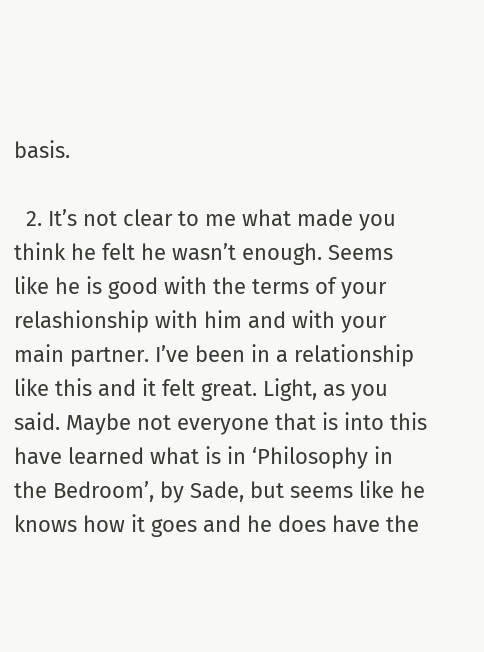basis.

  2. It’s not clear to me what made you think he felt he wasn’t enough. Seems like he is good with the terms of your relashionship with him and with your main partner. I’ve been in a relationship like this and it felt great. Light, as you said. Maybe not everyone that is into this have learned what is in ‘Philosophy in the Bedroom’, by Sade, but seems like he knows how it goes and he does have the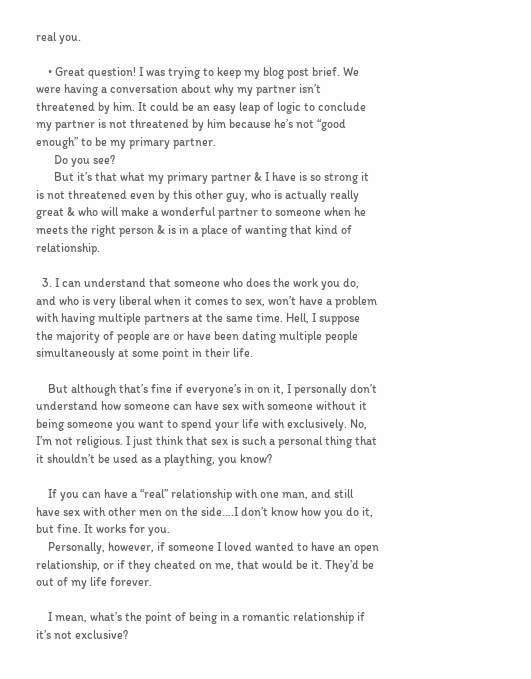real you.

    • Great question! I was trying to keep my blog post brief. We were having a conversation about why my partner isn’t threatened by him. It could be an easy leap of logic to conclude my partner is not threatened by him because he’s not “good enough” to be my primary partner.
      Do you see?
      But it’s that what my primary partner & I have is so strong it is not threatened even by this other guy, who is actually really great & who will make a wonderful partner to someone when he meets the right person & is in a place of wanting that kind of relationship.

  3. I can understand that someone who does the work you do, and who is very liberal when it comes to sex, won’t have a problem with having multiple partners at the same time. Hell, I suppose the majority of people are or have been dating multiple people simultaneously at some point in their life.

    But although that’s fine if everyone’s in on it, I personally don’t understand how someone can have sex with someone without it being someone you want to spend your life with exclusively. No, I’m not religious. I just think that sex is such a personal thing that it shouldn’t be used as a plaything, you know?

    If you can have a “real” relationship with one man, and still have sex with other men on the side….I don’t know how you do it, but fine. It works for you.
    Personally, however, if someone I loved wanted to have an open relationship, or if they cheated on me, that would be it. They’d be out of my life forever.

    I mean, what’s the point of being in a romantic relationship if it’s not exclusive?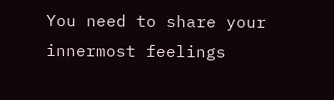You need to share your innermost feelings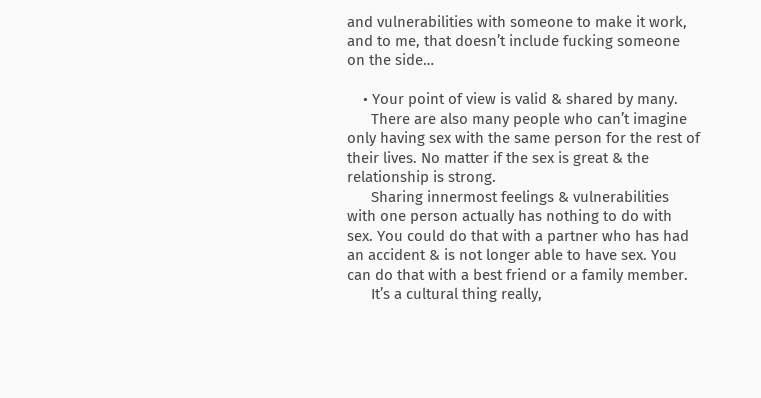and vulnerabilities with someone to make it work, and to me, that doesn’t include fucking someone on the side…

    • Your point of view is valid & shared by many.
      There are also many people who can’t imagine only having sex with the same person for the rest of their lives. No matter if the sex is great & the relationship is strong.
      Sharing innermost feelings & vulnerabilities with one person actually has nothing to do with sex. You could do that with a partner who has had an accident & is not longer able to have sex. You can do that with a best friend or a family member.
      It’s a cultural thing really,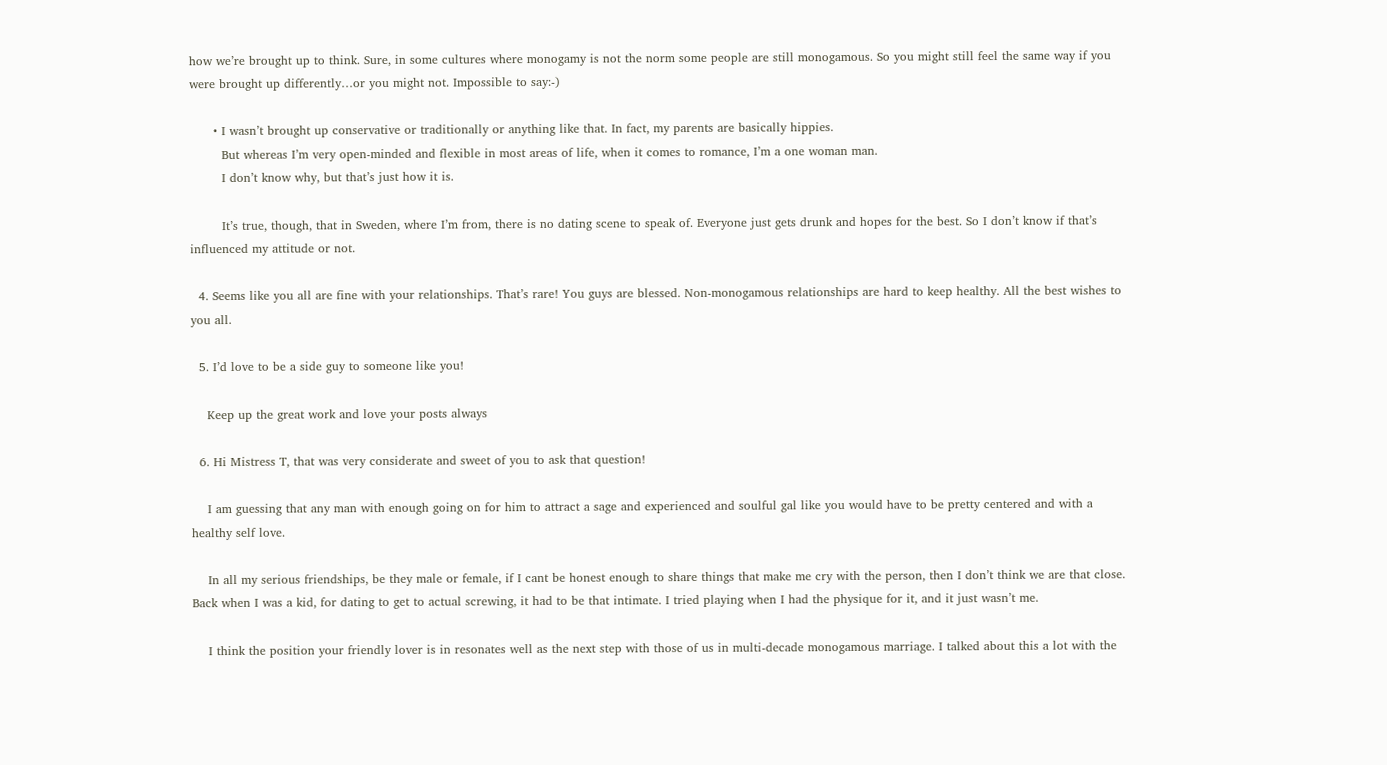how we’re brought up to think. Sure, in some cultures where monogamy is not the norm some people are still monogamous. So you might still feel the same way if you were brought up differently…or you might not. Impossible to say:-)

      • I wasn’t brought up conservative or traditionally or anything like that. In fact, my parents are basically hippies.
        But whereas I’m very open-minded and flexible in most areas of life, when it comes to romance, I’m a one woman man.
        I don’t know why, but that’s just how it is.

        It’s true, though, that in Sweden, where I’m from, there is no dating scene to speak of. Everyone just gets drunk and hopes for the best. So I don’t know if that’s influenced my attitude or not.

  4. Seems like you all are fine with your relationships. That’s rare! You guys are blessed. Non-monogamous relationships are hard to keep healthy. All the best wishes to you all.

  5. I’d love to be a side guy to someone like you!

    Keep up the great work and love your posts always

  6. Hi Mistress T, that was very considerate and sweet of you to ask that question!

    I am guessing that any man with enough going on for him to attract a sage and experienced and soulful gal like you would have to be pretty centered and with a healthy self love.

    In all my serious friendships, be they male or female, if I cant be honest enough to share things that make me cry with the person, then I don’t think we are that close. Back when I was a kid, for dating to get to actual screwing, it had to be that intimate. I tried playing when I had the physique for it, and it just wasn’t me.

    I think the position your friendly lover is in resonates well as the next step with those of us in multi-decade monogamous marriage. I talked about this a lot with the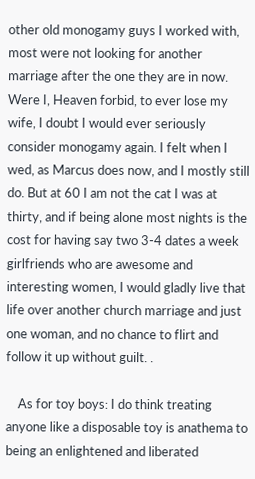other old monogamy guys I worked with, most were not looking for another marriage after the one they are in now. Were I, Heaven forbid, to ever lose my wife, I doubt I would ever seriously consider monogamy again. I felt when I wed, as Marcus does now, and I mostly still do. But at 60 I am not the cat I was at thirty, and if being alone most nights is the cost for having say two 3-4 dates a week girlfriends who are awesome and interesting women, I would gladly live that life over another church marriage and just one woman, and no chance to flirt and follow it up without guilt. .

    As for toy boys: I do think treating anyone like a disposable toy is anathema to being an enlightened and liberated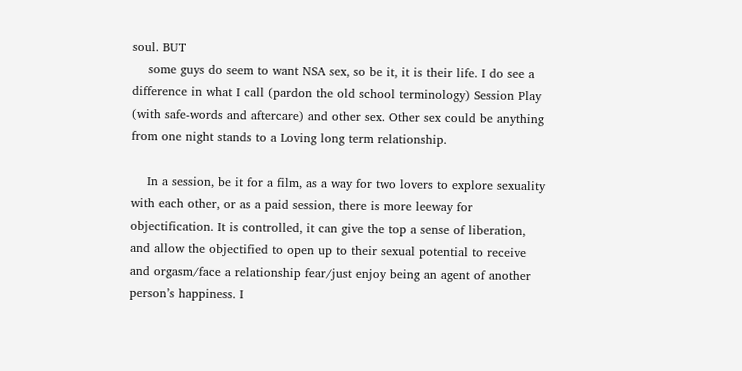soul. BUT
    some guys do seem to want NSA sex, so be it, it is their life. I do see a difference in what I call (pardon the old school terminology) Session Play (with safe-words and aftercare) and other sex. Other sex could be anything from one night stands to a Loving long term relationship.

    In a session, be it for a film, as a way for two lovers to explore sexuality with each other, or as a paid session, there is more leeway for objectification. It is controlled, it can give the top a sense of liberation, and allow the objectified to open up to their sexual potential to receive and orgasm/face a relationship fear/just enjoy being an agent of another person’s happiness. I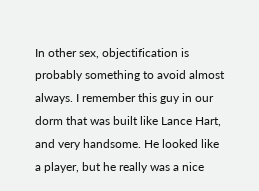In other sex, objectification is probably something to avoid almost always. I remember this guy in our dorm that was built like Lance Hart, and very handsome. He looked like a player, but he really was a nice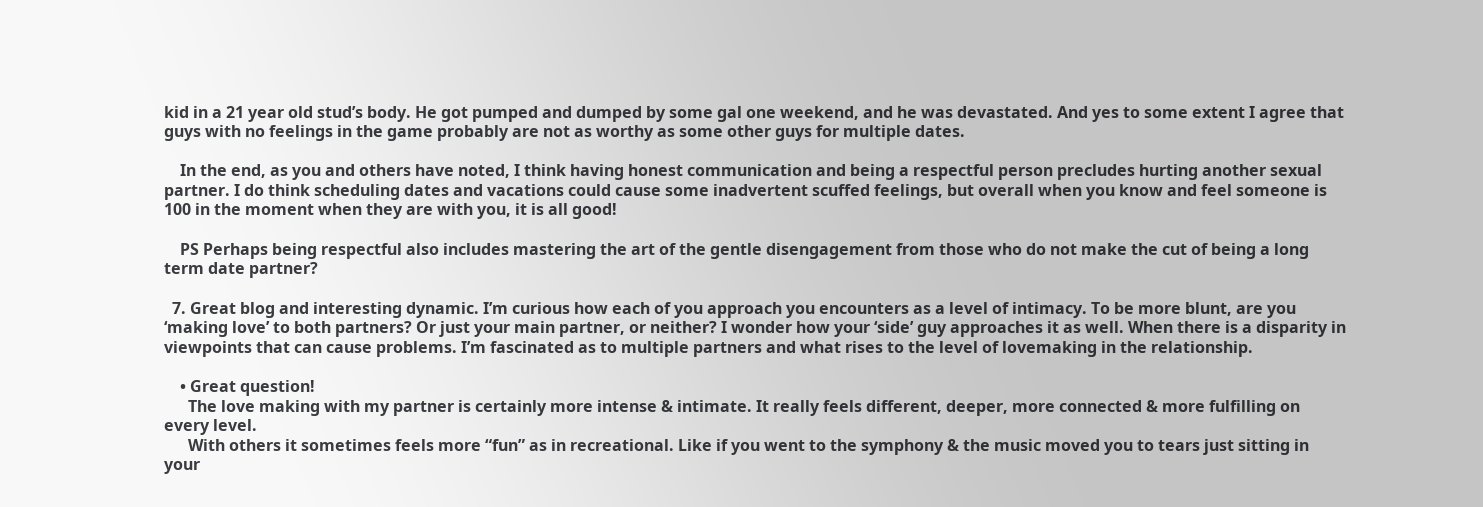kid in a 21 year old stud’s body. He got pumped and dumped by some gal one weekend, and he was devastated. And yes to some extent I agree that guys with no feelings in the game probably are not as worthy as some other guys for multiple dates.

    In the end, as you and others have noted, I think having honest communication and being a respectful person precludes hurting another sexual partner. I do think scheduling dates and vacations could cause some inadvertent scuffed feelings, but overall when you know and feel someone is 100 in the moment when they are with you, it is all good!

    PS Perhaps being respectful also includes mastering the art of the gentle disengagement from those who do not make the cut of being a long term date partner?

  7. Great blog and interesting dynamic. I’m curious how each of you approach you encounters as a level of intimacy. To be more blunt, are you ‘making love’ to both partners? Or just your main partner, or neither? I wonder how your ‘side’ guy approaches it as well. When there is a disparity in viewpoints that can cause problems. I’m fascinated as to multiple partners and what rises to the level of lovemaking in the relationship.

    • Great question!
      The love making with my partner is certainly more intense & intimate. It really feels different, deeper, more connected & more fulfilling on every level.
      With others it sometimes feels more “fun” as in recreational. Like if you went to the symphony & the music moved you to tears just sitting in your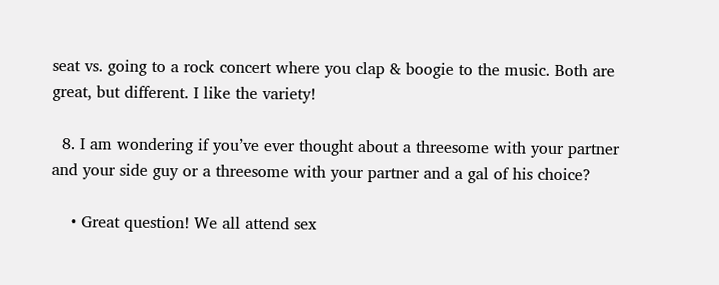seat vs. going to a rock concert where you clap & boogie to the music. Both are great, but different. I like the variety!

  8. I am wondering if you’ve ever thought about a threesome with your partner and your side guy or a threesome with your partner and a gal of his choice?

    • Great question! We all attend sex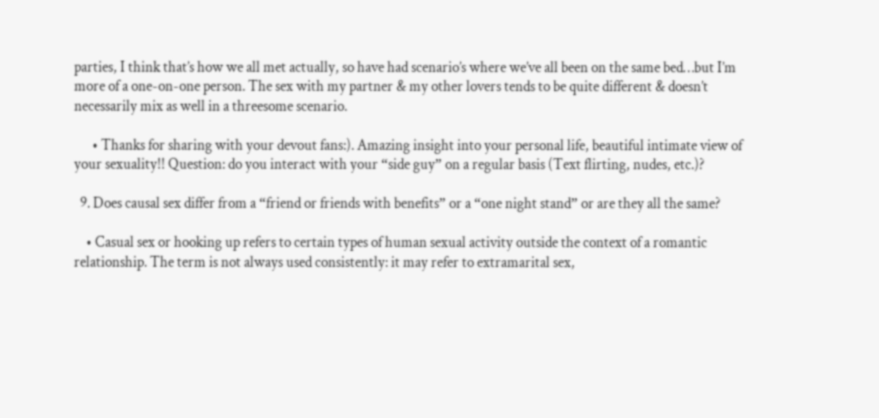parties, I think that’s how we all met actually, so have had scenario’s where we’ve all been on the same bed…but I’m more of a one-on-one person. The sex with my partner & my other lovers tends to be quite different & doesn’t necessarily mix as well in a threesome scenario.

      • Thanks for sharing with your devout fans:). Amazing insight into your personal life, beautiful intimate view of your sexuality!! Question: do you interact with your “side guy” on a regular basis (Text flirting, nudes, etc.)?

  9. Does causal sex differ from a “friend or friends with benefits” or a “one night stand” or are they all the same?

    • Casual sex or hooking up refers to certain types of human sexual activity outside the context of a romantic relationship. The term is not always used consistently: it may refer to extramarital sex,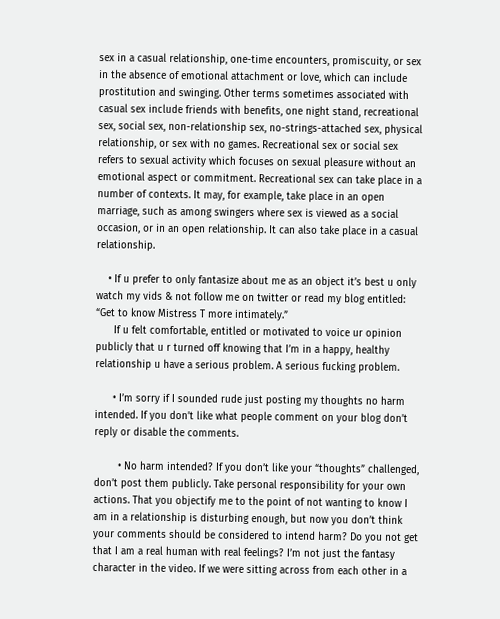sex in a casual relationship, one-time encounters, promiscuity, or sex in the absence of emotional attachment or love, which can include prostitution and swinging. Other terms sometimes associated with casual sex include friends with benefits, one night stand, recreational sex, social sex, non-relationship sex, no-strings-attached sex, physical relationship, or sex with no games. Recreational sex or social sex refers to sexual activity which focuses on sexual pleasure without an emotional aspect or commitment. Recreational sex can take place in a number of contexts. It may, for example, take place in an open marriage, such as among swingers where sex is viewed as a social occasion, or in an open relationship. It can also take place in a casual relationship.

    • If u prefer to only fantasize about me as an object it’s best u only watch my vids & not follow me on twitter or read my blog entitled: “Get to know Mistress T more intimately.”
      If u felt comfortable, entitled or motivated to voice ur opinion publicly that u r turned off knowing that I’m in a happy, healthy relationship u have a serious problem. A serious fucking problem.

      • I’m sorry if I sounded rude just posting my thoughts no harm intended. If you don’t like what people comment on your blog don’t reply or disable the comments.

        • No harm intended? If you don’t like your “thoughts” challenged, don’t post them publicly. Take personal responsibility for your own actions. That you objectify me to the point of not wanting to know I am in a relationship is disturbing enough, but now you don’t think your comments should be considered to intend harm? Do you not get that I am a real human with real feelings? I’m not just the fantasy character in the video. If we were sitting across from each other in a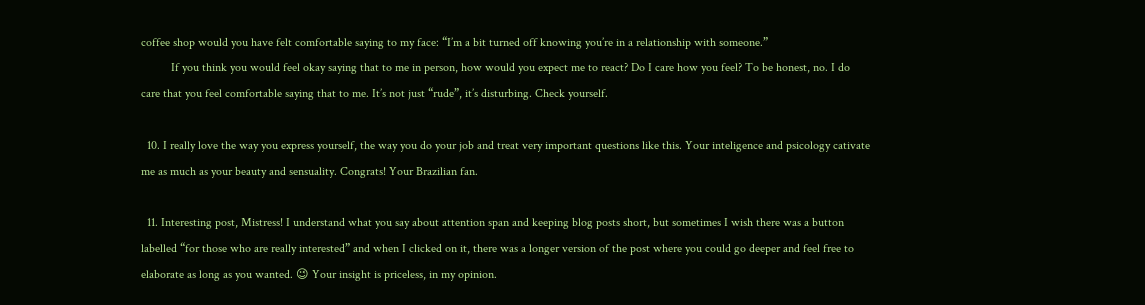coffee shop would you have felt comfortable saying to my face: “I’m a bit turned off knowing you’re in a relationship with someone.”
          If you think you would feel okay saying that to me in person, how would you expect me to react? Do I care how you feel? To be honest, no. I do care that you feel comfortable saying that to me. It’s not just “rude”, it’s disturbing. Check yourself.

  10. I really love the way you express yourself, the way you do your job and treat very important questions like this. Your inteligence and psicology cativate me as much as your beauty and sensuality. Congrats! Your Brazilian fan.

  11. Interesting post, Mistress! I understand what you say about attention span and keeping blog posts short, but sometimes I wish there was a button labelled “for those who are really interested” and when I clicked on it, there was a longer version of the post where you could go deeper and feel free to elaborate as long as you wanted. 😉 Your insight is priceless, in my opinion.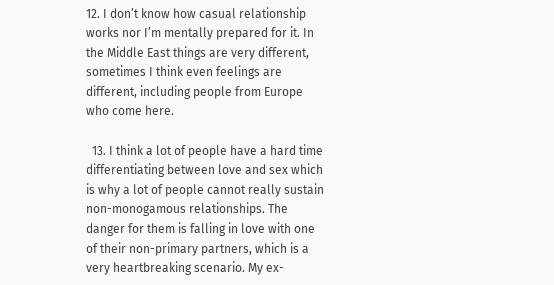12. I don’t know how casual relationship works nor I’m mentally prepared for it. In the Middle East things are very different, sometimes I think even feelings are different, including people from Europe who come here.

  13. I think a lot of people have a hard time differentiating between love and sex which is why a lot of people cannot really sustain non-monogamous relationships. The danger for them is falling in love with one of their non-primary partners, which is a very heartbreaking scenario. My ex-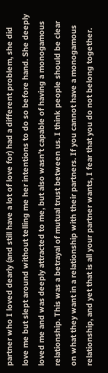partner who I loved dearly (and still have a lot of love for) had a different problem, she did love me but slept around without telling me her intentions to do so before hand. She deeply loved me and was deeply attracted to me, but also wasn’t capable of having a monogamous relationship. This was a betrayal of mutual trust between us. I think people should be clear on what they want in a relationship with their partners. If you cannot have a monogamous relationship, and yet that is all your partner wants, I fear that you do not belong together.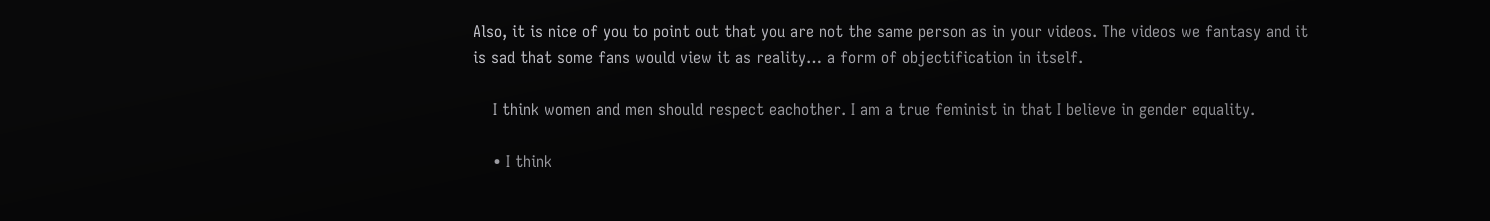Also, it is nice of you to point out that you are not the same person as in your videos. The videos we fantasy and it is sad that some fans would view it as reality… a form of objectification in itself.

    I think women and men should respect eachother. I am a true feminist in that I believe in gender equality.

    • I think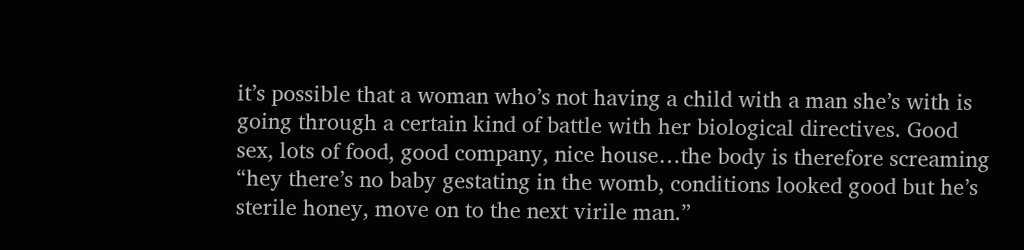it’s possible that a woman who’s not having a child with a man she’s with is going through a certain kind of battle with her biological directives. Good sex, lots of food, good company, nice house…the body is therefore screaming “hey there’s no baby gestating in the womb, conditions looked good but he’s sterile honey, move on to the next virile man.”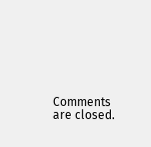Comments are closed.